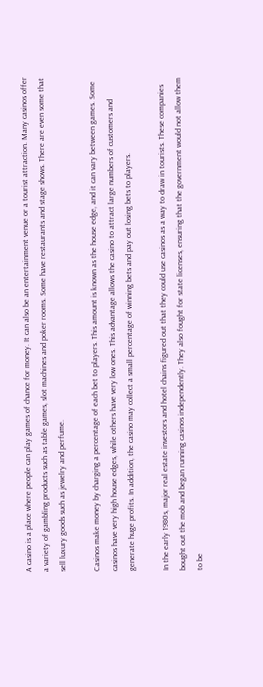A casino is a place where people can play games of chance for money. It can also be an entertainment venue or a tourist attraction. Many casinos offer a variety of gambling products such as table games, slot machines and poker rooms. Some have restaurants and stage shows. There are even some that sell luxury goods such as jewelry and perfume.

Casinos make money by charging a percentage of each bet to players. This amount is known as the house edge, and it can vary between games. Some casinos have very high house edges, while others have very low ones. This advantage allows the casino to attract large numbers of customers and generate huge profits. In addition, the casino may collect a small percentage of winning bets and pay out losing bets to players.

In the early 1980s, major real estate investors and hotel chains figured out that they could use casinos as a way to draw in tourists. These companies bought out the mob and began running casinos independently. They also fought for state licenses, ensuring that the government would not allow them to be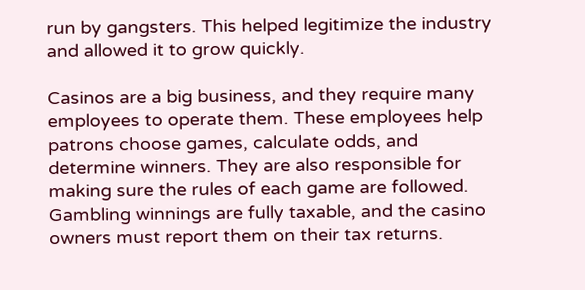run by gangsters. This helped legitimize the industry and allowed it to grow quickly.

Casinos are a big business, and they require many employees to operate them. These employees help patrons choose games, calculate odds, and determine winners. They are also responsible for making sure the rules of each game are followed. Gambling winnings are fully taxable, and the casino owners must report them on their tax returns.